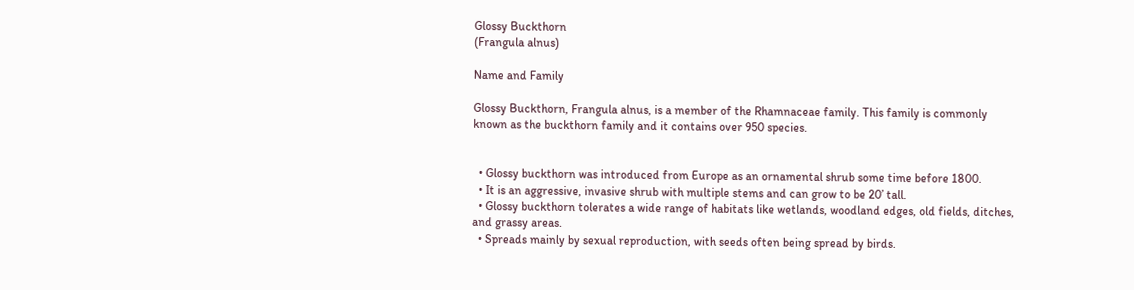Glossy Buckthorn
(Frangula alnus)

Name and Family

Glossy Buckthorn, Frangula alnus, is a member of the Rhamnaceae family. This family is commonly known as the buckthorn family and it contains over 950 species.


  • Glossy buckthorn was introduced from Europe as an ornamental shrub some time before 1800.
  • It is an aggressive, invasive shrub with multiple stems and can grow to be 20’ tall.
  • Glossy buckthorn tolerates a wide range of habitats like wetlands, woodland edges, old fields, ditches, and grassy areas.
  • Spreads mainly by sexual reproduction, with seeds often being spread by birds.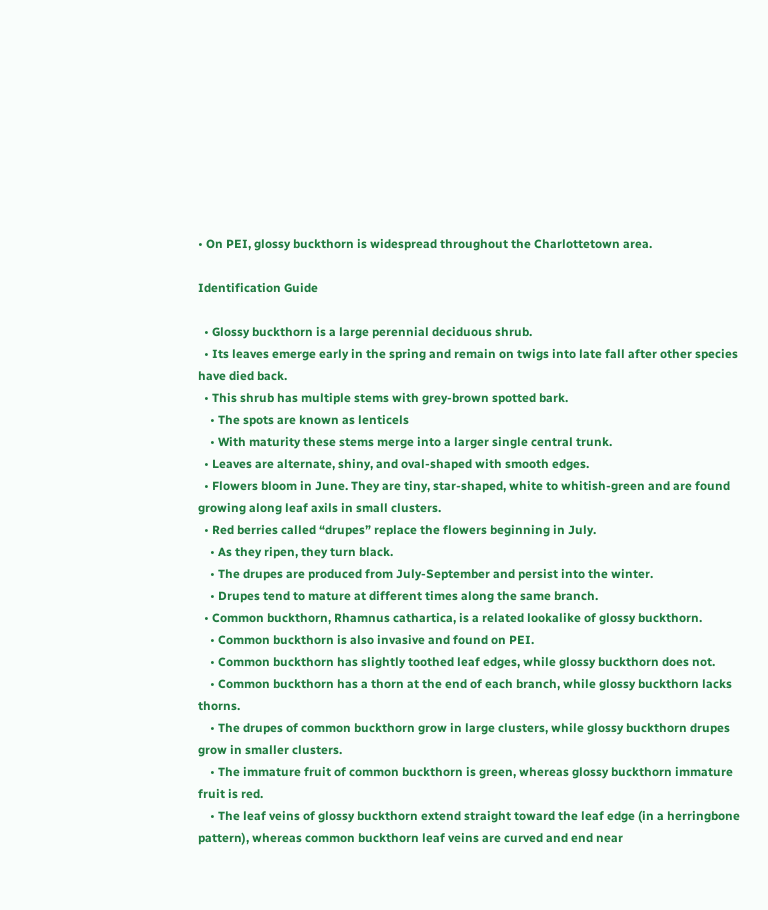• On PEI, glossy buckthorn is widespread throughout the Charlottetown area.

Identification Guide

  • Glossy buckthorn is a large perennial deciduous shrub.
  • Its leaves emerge early in the spring and remain on twigs into late fall after other species have died back.
  • This shrub has multiple stems with grey-brown spotted bark.
    • The spots are known as lenticels
    • With maturity these stems merge into a larger single central trunk.
  • Leaves are alternate, shiny, and oval-shaped with smooth edges.
  • Flowers bloom in June. They are tiny, star-shaped, white to whitish-green and are found growing along leaf axils in small clusters.
  • Red berries called “drupes” replace the flowers beginning in July.
    • As they ripen, they turn black.
    • The drupes are produced from July-September and persist into the winter.
    • Drupes tend to mature at different times along the same branch.
  • Common buckthorn, Rhamnus cathartica, is a related lookalike of glossy buckthorn.
    • Common buckthorn is also invasive and found on PEI.
    • Common buckthorn has slightly toothed leaf edges, while glossy buckthorn does not.
    • Common buckthorn has a thorn at the end of each branch, while glossy buckthorn lacks thorns.
    • The drupes of common buckthorn grow in large clusters, while glossy buckthorn drupes grow in smaller clusters.
    • The immature fruit of common buckthorn is green, whereas glossy buckthorn immature fruit is red.
    • The leaf veins of glossy buckthorn extend straight toward the leaf edge (in a herringbone pattern), whereas common buckthorn leaf veins are curved and end near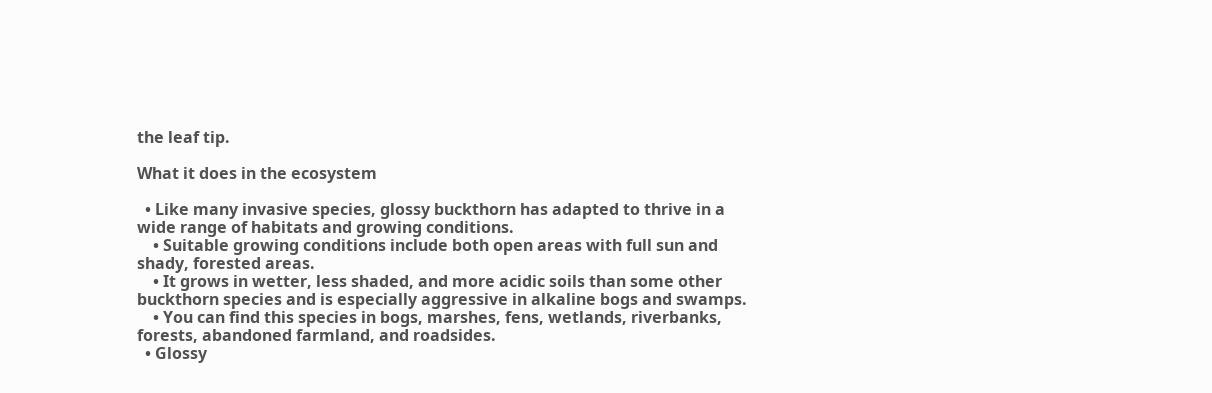the leaf tip.

What it does in the ecosystem

  • Like many invasive species, glossy buckthorn has adapted to thrive in a wide range of habitats and growing conditions.
    • Suitable growing conditions include both open areas with full sun and shady, forested areas.
    • It grows in wetter, less shaded, and more acidic soils than some other buckthorn species and is especially aggressive in alkaline bogs and swamps.
    • You can find this species in bogs, marshes, fens, wetlands, riverbanks, forests, abandoned farmland, and roadsides.
  • Glossy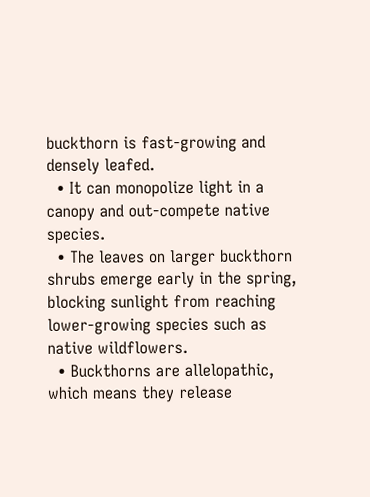buckthorn is fast-growing and densely leafed.
  • It can monopolize light in a canopy and out-compete native species.
  • The leaves on larger buckthorn shrubs emerge early in the spring, blocking sunlight from reaching lower-growing species such as native wildflowers.
  • Buckthorns are allelopathic, which means they release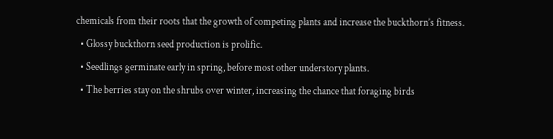chemicals from their roots that the growth of competing plants and increase the buckthorn’s fitness.
  • Glossy buckthorn seed production is prolific.
  • Seedlings germinate early in spring, before most other understory plants.
  • The berries stay on the shrubs over winter, increasing the chance that foraging birds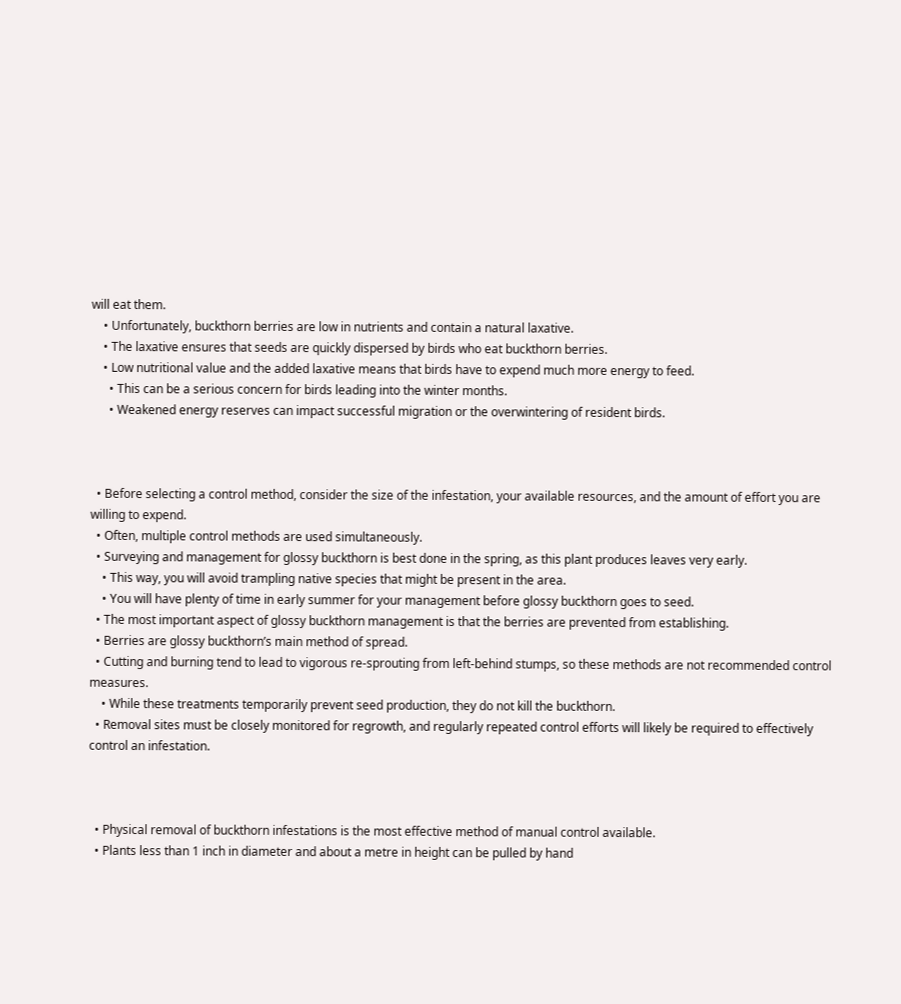will eat them.
    • Unfortunately, buckthorn berries are low in nutrients and contain a natural laxative.
    • The laxative ensures that seeds are quickly dispersed by birds who eat buckthorn berries.
    • Low nutritional value and the added laxative means that birds have to expend much more energy to feed.
      • This can be a serious concern for birds leading into the winter months.
      • Weakened energy reserves can impact successful migration or the overwintering of resident birds.



  • Before selecting a control method, consider the size of the infestation, your available resources, and the amount of effort you are willing to expend.
  • Often, multiple control methods are used simultaneously.
  • Surveying and management for glossy buckthorn is best done in the spring, as this plant produces leaves very early.
    • This way, you will avoid trampling native species that might be present in the area.
    • You will have plenty of time in early summer for your management before glossy buckthorn goes to seed.
  • The most important aspect of glossy buckthorn management is that the berries are prevented from establishing.
  • Berries are glossy buckthorn’s main method of spread.
  • Cutting and burning tend to lead to vigorous re-sprouting from left-behind stumps, so these methods are not recommended control measures.
    • While these treatments temporarily prevent seed production, they do not kill the buckthorn.
  • Removal sites must be closely monitored for regrowth, and regularly repeated control efforts will likely be required to effectively control an infestation.



  • Physical removal of buckthorn infestations is the most effective method of manual control available.
  • Plants less than 1 inch in diameter and about a metre in height can be pulled by hand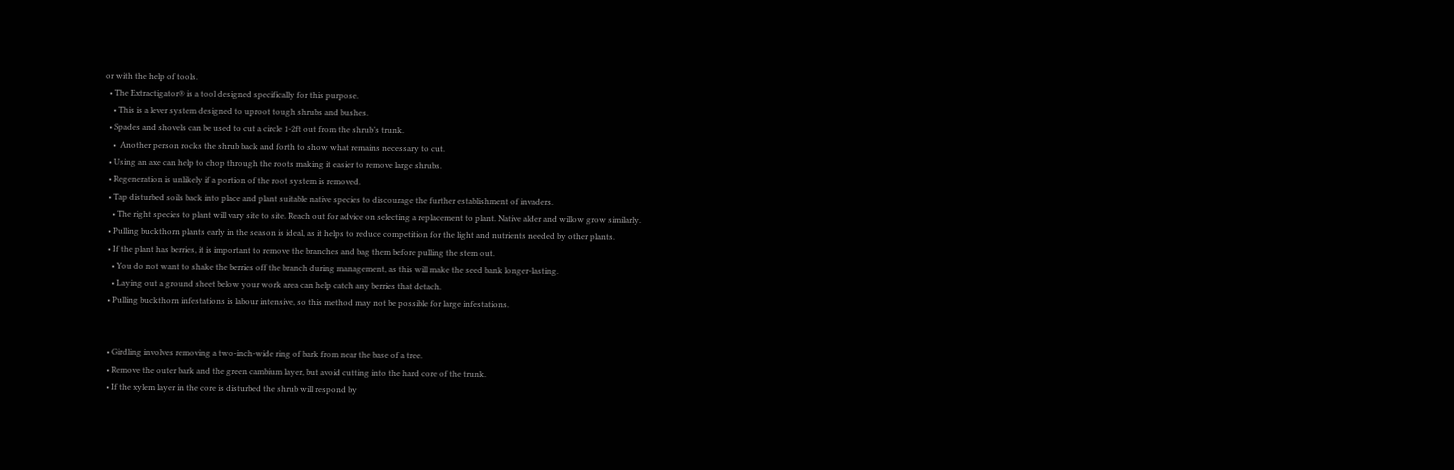or with the help of tools.
  • The Extractigator® is a tool designed specifically for this purpose.
    • This is a lever system designed to uproot tough shrubs and bushes.
  • Spades and shovels can be used to cut a circle 1-2ft out from the shrub’s trunk.
    •  Another person rocks the shrub back and forth to show what remains necessary to cut.
  • Using an axe can help to chop through the roots making it easier to remove large shrubs.
  • Regeneration is unlikely if a portion of the root system is removed.
  • Tap disturbed soils back into place and plant suitable native species to discourage the further establishment of invaders.
    • The right species to plant will vary site to site. Reach out for advice on selecting a replacement to plant. Native alder and willow grow similarly.
  • Pulling buckthorn plants early in the season is ideal, as it helps to reduce competition for the light and nutrients needed by other plants.
  • If the plant has berries, it is important to remove the branches and bag them before pulling the stem out.
    • You do not want to shake the berries off the branch during management, as this will make the seed bank longer-lasting.
    • Laying out a ground sheet below your work area can help catch any berries that detach.
  • Pulling buckthorn infestations is labour intensive, so this method may not be possible for large infestations.


  • Girdling involves removing a two-inch-wide ring of bark from near the base of a tree.
  • Remove the outer bark and the green cambium layer, but avoid cutting into the hard core of the trunk.
  • If the xylem layer in the core is disturbed the shrub will respond by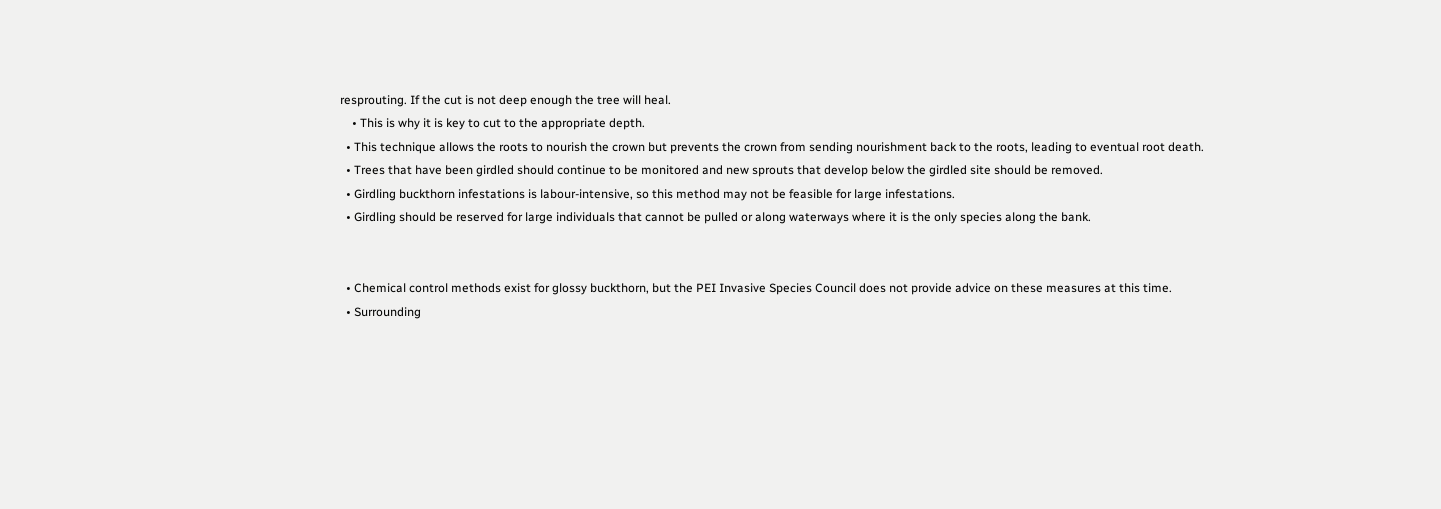resprouting. If the cut is not deep enough the tree will heal.
    • This is why it is key to cut to the appropriate depth.
  • This technique allows the roots to nourish the crown but prevents the crown from sending nourishment back to the roots, leading to eventual root death.
  • Trees that have been girdled should continue to be monitored and new sprouts that develop below the girdled site should be removed.
  • Girdling buckthorn infestations is labour-intensive, so this method may not be feasible for large infestations.
  • Girdling should be reserved for large individuals that cannot be pulled or along waterways where it is the only species along the bank.


  • Chemical control methods exist for glossy buckthorn, but the PEI Invasive Species Council does not provide advice on these measures at this time.
  • Surrounding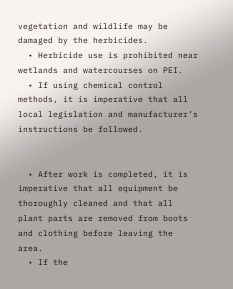vegetation and wildlife may be damaged by the herbicides.
  • Herbicide use is prohibited near wetlands and watercourses on PEI.
  • If using chemical control methods, it is imperative that all local legislation and manufacturer’s instructions be followed.


  • After work is completed, it is imperative that all equipment be thoroughly cleaned and that all plant parts are removed from boots and clothing before leaving the area.
  • If the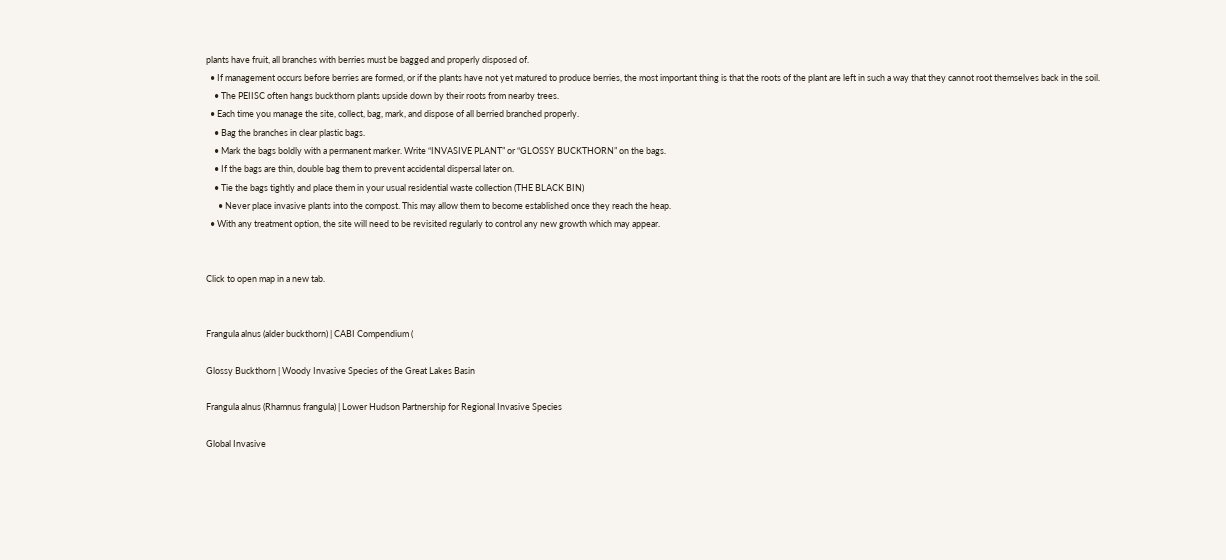plants have fruit, all branches with berries must be bagged and properly disposed of.
  • If management occurs before berries are formed, or if the plants have not yet matured to produce berries, the most important thing is that the roots of the plant are left in such a way that they cannot root themselves back in the soil.
    • The PEIISC often hangs buckthorn plants upside down by their roots from nearby trees.
  • Each time you manage the site, collect, bag, mark, and dispose of all berried branched properly.
    • Bag the branches in clear plastic bags.
    • Mark the bags boldly with a permanent marker. Write “INVASIVE PLANT” or “GLOSSY BUCKTHORN” on the bags.
    • If the bags are thin, double bag them to prevent accidental dispersal later on.
    • Tie the bags tightly and place them in your usual residential waste collection (THE BLACK BIN)
      • Never place invasive plants into the compost. This may allow them to become established once they reach the heap.
  • With any treatment option, the site will need to be revisited regularly to control any new growth which may appear.


Click to open map in a new tab.


Frangula alnus (alder buckthorn) | CABI Compendium (

Glossy Buckthorn | Woody Invasive Species of the Great Lakes Basin

Frangula alnus (Rhamnus frangula) | Lower Hudson Partnership for Regional Invasive Species

Global Invasive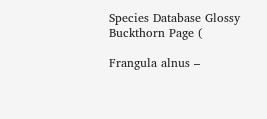Species Database Glossy Buckthorn Page (

Frangula alnus –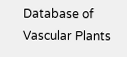Database of Vascular Plants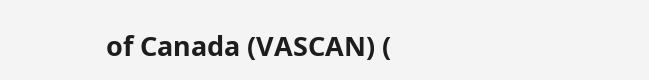of Canada (VASCAN) (